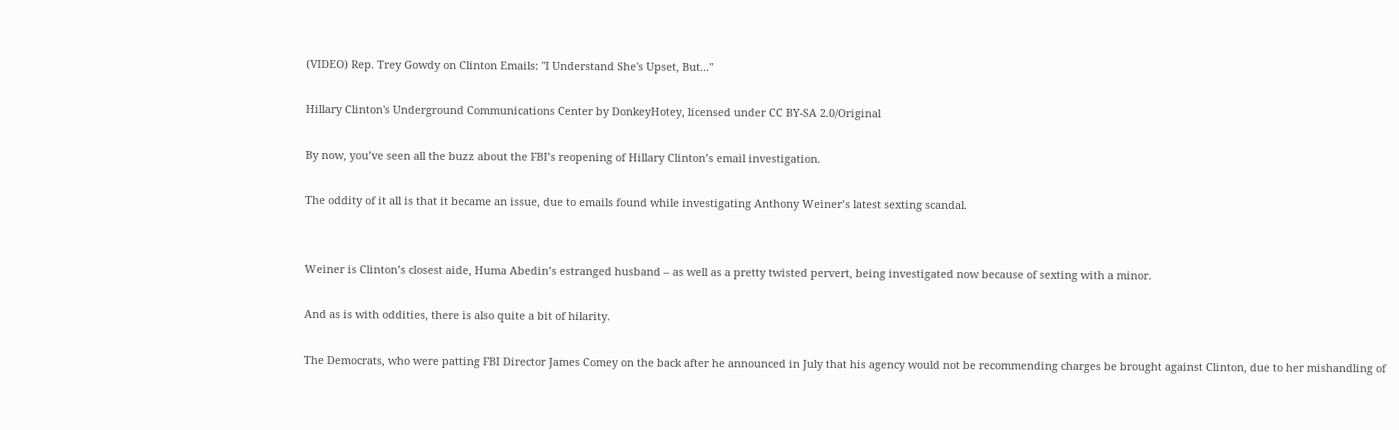(VIDEO) Rep. Trey Gowdy on Clinton Emails: "I Understand She's Upset, But..."

Hillary Clinton's Underground Communications Center by DonkeyHotey, licensed under CC BY-SA 2.0/Original

By now, you’ve seen all the buzz about the FBI’s reopening of Hillary Clinton’s email investigation.

The oddity of it all is that it became an issue, due to emails found while investigating Anthony Weiner’s latest sexting scandal.


Weiner is Clinton’s closest aide, Huma Abedin’s estranged husband – as well as a pretty twisted pervert, being investigated now because of sexting with a minor.

And as is with oddities, there is also quite a bit of hilarity.

The Democrats, who were patting FBI Director James Comey on the back after he announced in July that his agency would not be recommending charges be brought against Clinton, due to her mishandling of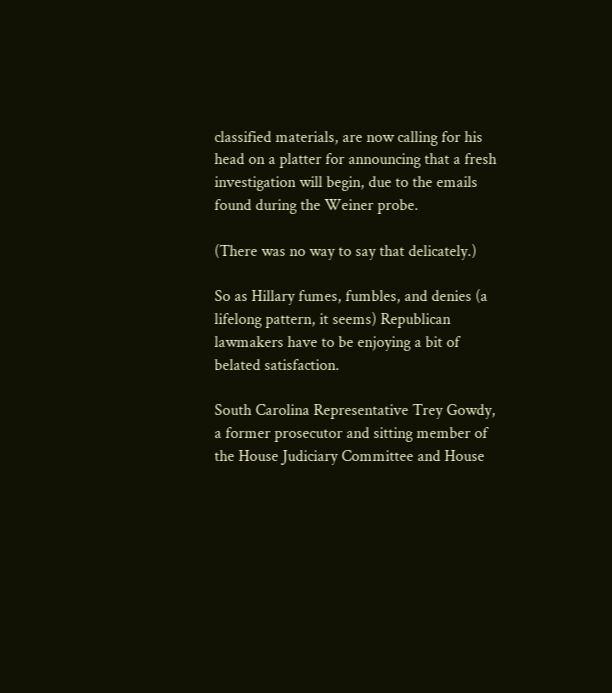classified materials, are now calling for his head on a platter for announcing that a fresh investigation will begin, due to the emails found during the Weiner probe.

(There was no way to say that delicately.)

So as Hillary fumes, fumbles, and denies (a lifelong pattern, it seems) Republican lawmakers have to be enjoying a bit of belated satisfaction.

South Carolina Representative Trey Gowdy, a former prosecutor and sitting member of the House Judiciary Committee and House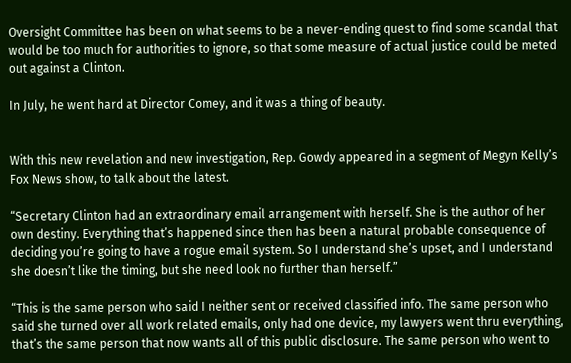Oversight Committee has been on what seems to be a never-ending quest to find some scandal that would be too much for authorities to ignore, so that some measure of actual justice could be meted out against a Clinton.

In July, he went hard at Director Comey, and it was a thing of beauty.


With this new revelation and new investigation, Rep. Gowdy appeared in a segment of Megyn Kelly’s Fox News show, to talk about the latest.

“Secretary Clinton had an extraordinary email arrangement with herself. She is the author of her own destiny. Everything that’s happened since then has been a natural probable consequence of deciding you’re going to have a rogue email system. So I understand she’s upset, and I understand she doesn’t like the timing, but she need look no further than herself.”

“This is the same person who said I neither sent or received classified info. The same person who said she turned over all work related emails, only had one device, my lawyers went thru everything, that’s the same person that now wants all of this public disclosure. The same person who went to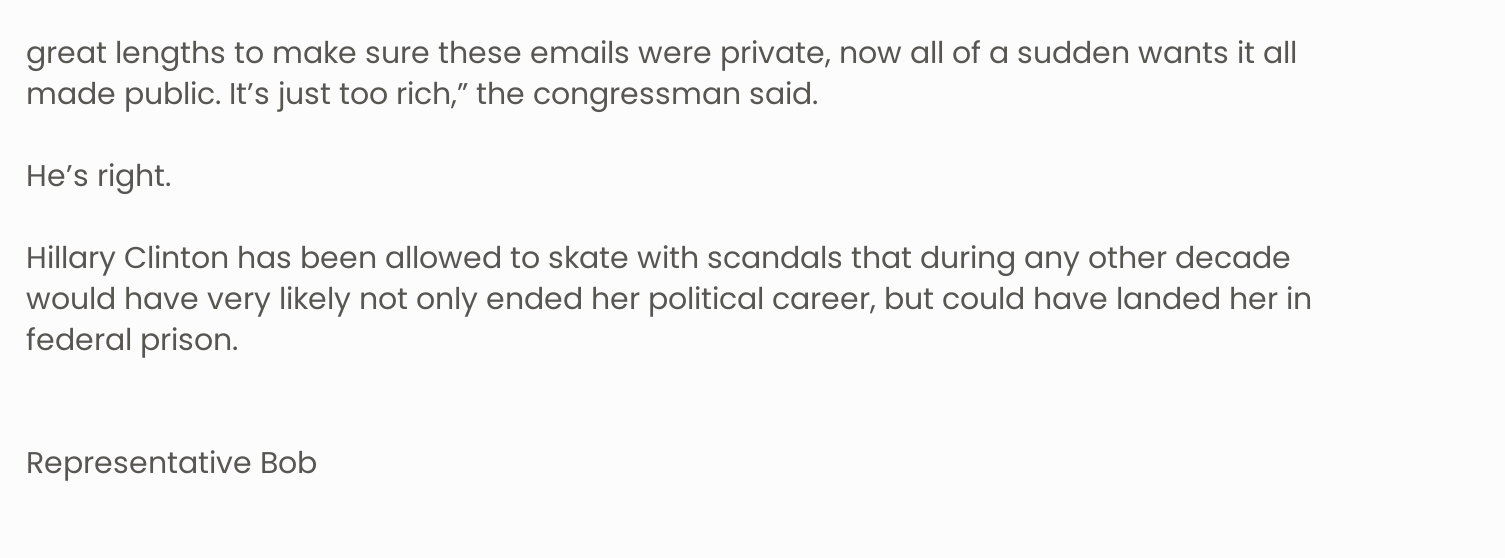great lengths to make sure these emails were private, now all of a sudden wants it all made public. It’s just too rich,” the congressman said.

He’s right.

Hillary Clinton has been allowed to skate with scandals that during any other decade would have very likely not only ended her political career, but could have landed her in federal prison.


Representative Bob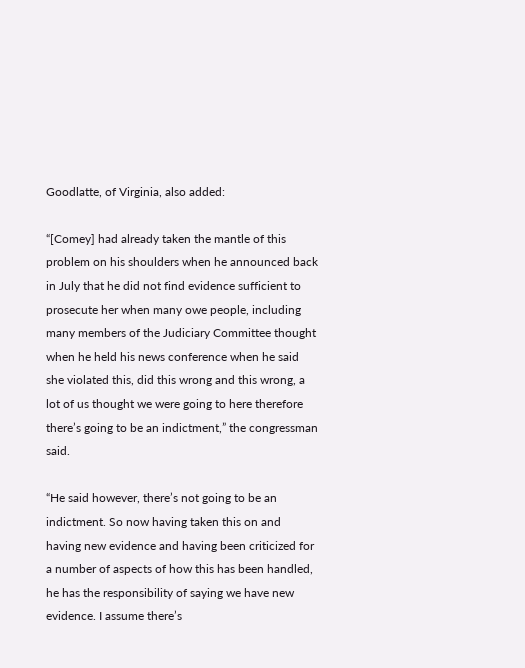Goodlatte, of Virginia, also added:

“[Comey] had already taken the mantle of this problem on his shoulders when he announced back in July that he did not find evidence sufficient to prosecute her when many owe people, including many members of the Judiciary Committee thought when he held his news conference when he said she violated this, did this wrong and this wrong, a lot of us thought we were going to here therefore there’s going to be an indictment,” the congressman said.

“He said however, there’s not going to be an indictment. So now having taken this on and having new evidence and having been criticized for a number of aspects of how this has been handled, he has the responsibility of saying we have new evidence. I assume there’s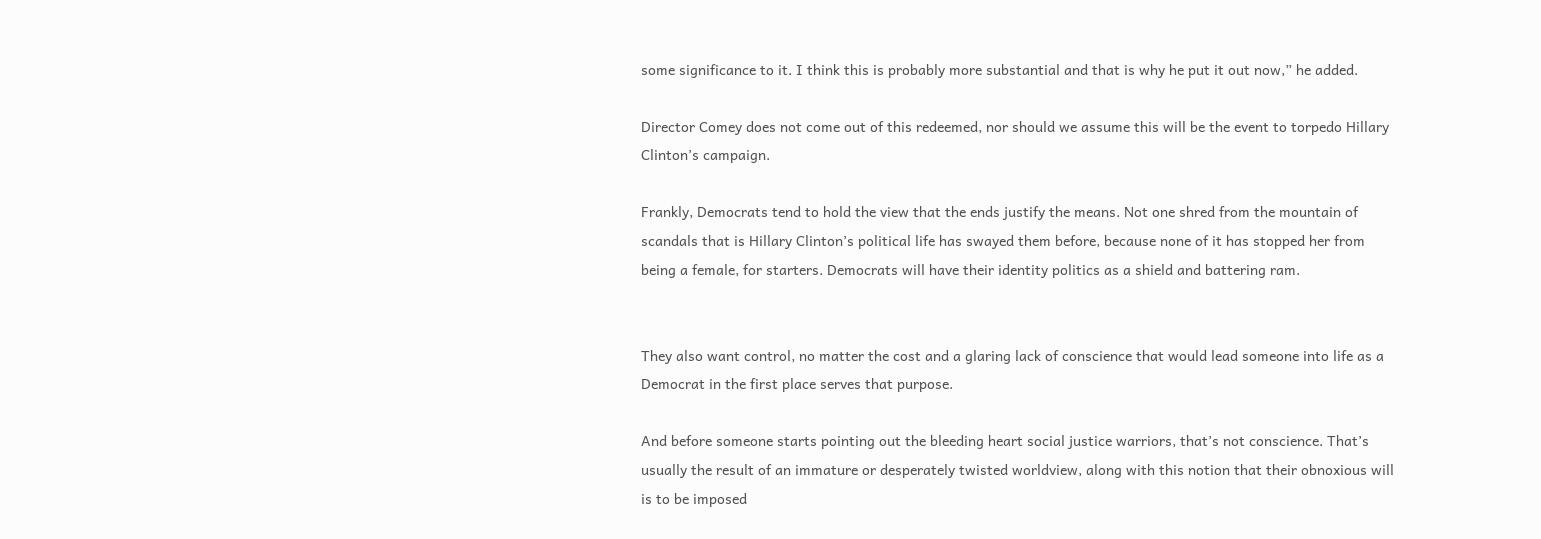some significance to it. I think this is probably more substantial and that is why he put it out now,” he added.

Director Comey does not come out of this redeemed, nor should we assume this will be the event to torpedo Hillary Clinton’s campaign.

Frankly, Democrats tend to hold the view that the ends justify the means. Not one shred from the mountain of scandals that is Hillary Clinton’s political life has swayed them before, because none of it has stopped her from being a female, for starters. Democrats will have their identity politics as a shield and battering ram.


They also want control, no matter the cost and a glaring lack of conscience that would lead someone into life as a Democrat in the first place serves that purpose.

And before someone starts pointing out the bleeding heart social justice warriors, that’s not conscience. That’s usually the result of an immature or desperately twisted worldview, along with this notion that their obnoxious will is to be imposed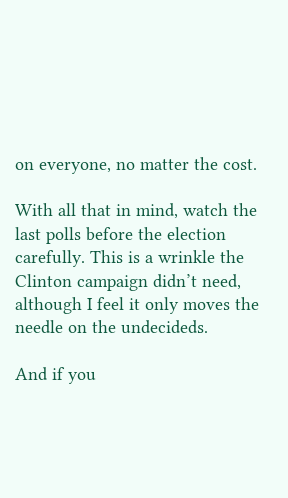on everyone, no matter the cost.

With all that in mind, watch the last polls before the election carefully. This is a wrinkle the Clinton campaign didn’t need, although I feel it only moves the needle on the undecideds.

And if you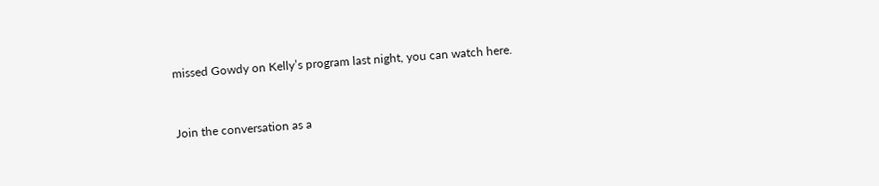missed Gowdy on Kelly’s program last night, you can watch here.


Join the conversation as a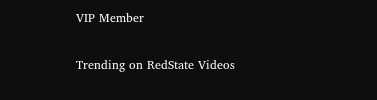VIP Member

Trending on RedState Videos